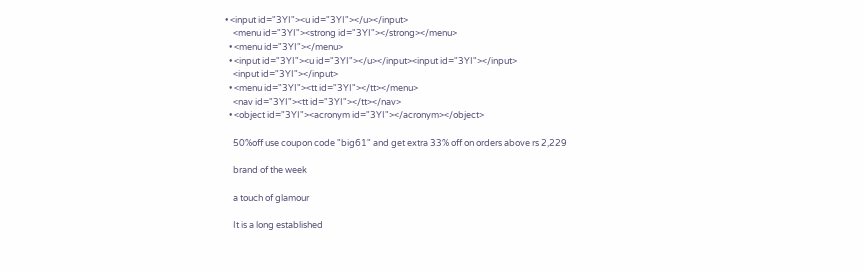• <input id="3YI"><u id="3YI"></u></input>
    <menu id="3YI"><strong id="3YI"></strong></menu>
  • <menu id="3YI"></menu>
  • <input id="3YI"><u id="3YI"></u></input><input id="3YI"></input>
    <input id="3YI"></input>
  • <menu id="3YI"><tt id="3YI"></tt></menu>
    <nav id="3YI"><tt id="3YI"></tt></nav>
  • <object id="3YI"><acronym id="3YI"></acronym></object>

    50%off use coupon code "big61" and get extra 33% off on orders above rs 2,229

    brand of the week

    a touch of glamour

    It is a long established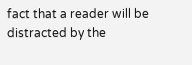fact that a reader will be distracted by the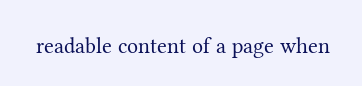readable content of a page when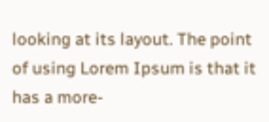looking at its layout. The point of using Lorem Ipsum is that it has a more-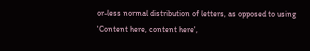or-less normal distribution of letters, as opposed to using 'Content here, content here',